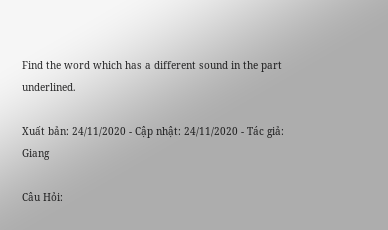Find the word which has a different sound in the part underlined.

Xuất bản: 24/11/2020 - Cập nhật: 24/11/2020 - Tác giả: Giang

Câu Hỏi: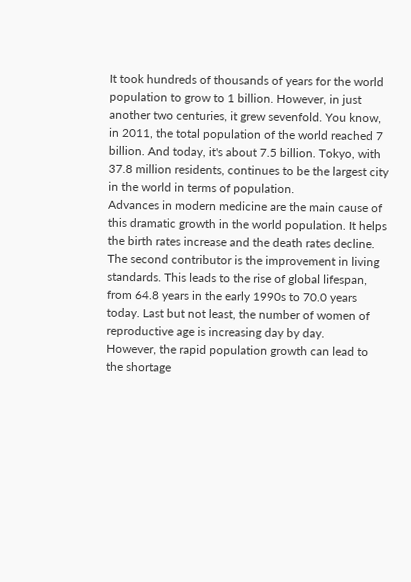It took hundreds of thousands of years for the world population to grow to 1 billion. However, in just another two centuries, it grew sevenfold. You know, in 2011, the total population of the world reached 7 billion. And today, it's about 7.5 billion. Tokyo, with 37.8 million residents, continues to be the largest city in the world in terms of population.
Advances in modern medicine are the main cause of this dramatic growth in the world population. It helps the birth rates increase and the death rates decline. The second contributor is the improvement in living standards. This leads to the rise of global lifespan, from 64.8 years in the early 1990s to 70.0 years today. Last but not least, the number of women of reproductive age is increasing day by day.
However, the rapid population growth can lead to the shortage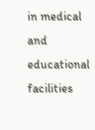in medical and educational facilities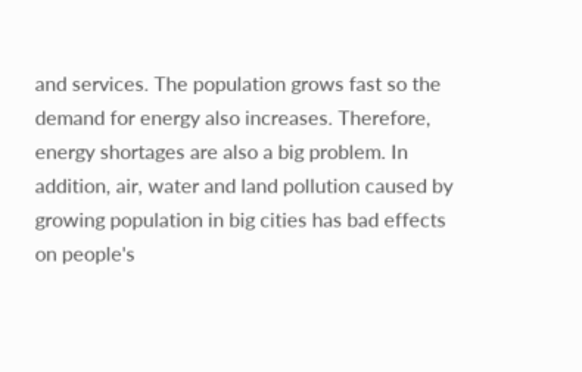and services. The population grows fast so the demand for energy also increases. Therefore, energy shortages are also a big problem. In addition, air, water and land pollution caused by growing population in big cities has bad effects on people's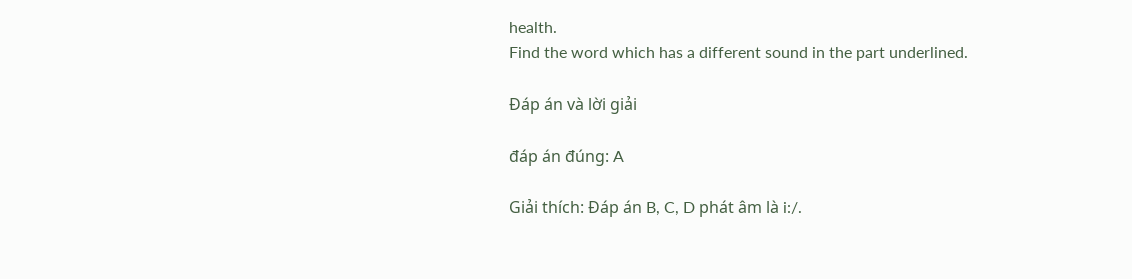health.
Find the word which has a different sound in the part underlined.

Đáp án và lời giải

đáp án đúng: A

Giải thích: Đáp án B, C, D phát âm là i:/.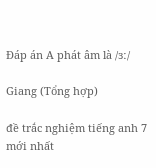Đáp án A phát âm là /ɜː/

Giang (Tổng hợp)

đề trắc nghiệm tiếng anh 7 mới nhất